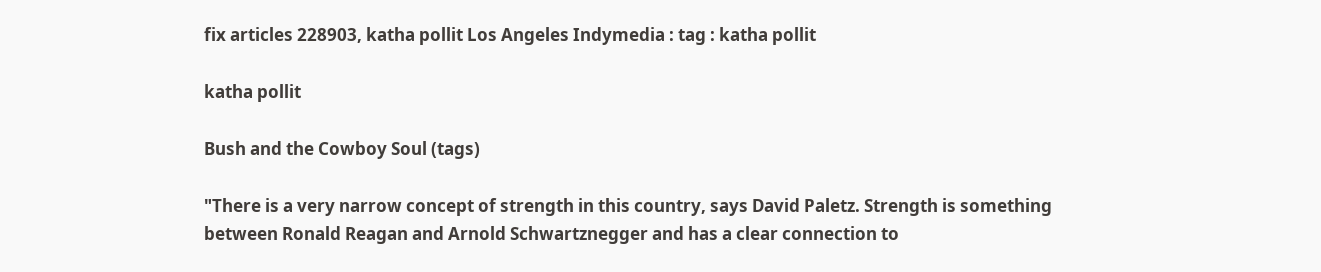fix articles 228903, katha pollit Los Angeles Indymedia : tag : katha pollit

katha pollit

Bush and the Cowboy Soul (tags)

"There is a very narrow concept of strength in this country, says David Paletz. Strength is something between Ronald Reagan and Arnold Schwartznegger and has a clear connection to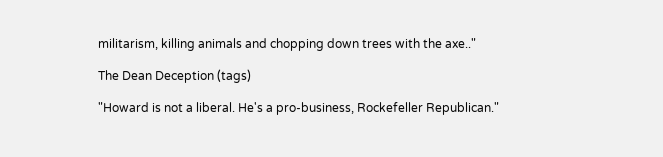militarism, killing animals and chopping down trees with the axe.."

The Dean Deception (tags)

"Howard is not a liberal. He's a pro-business, Rockefeller Republican."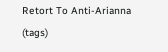Retort To Anti-Arianna (tags)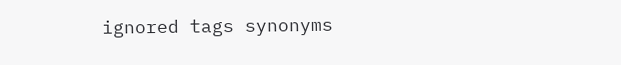ignored tags synonyms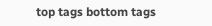top tags bottom tags